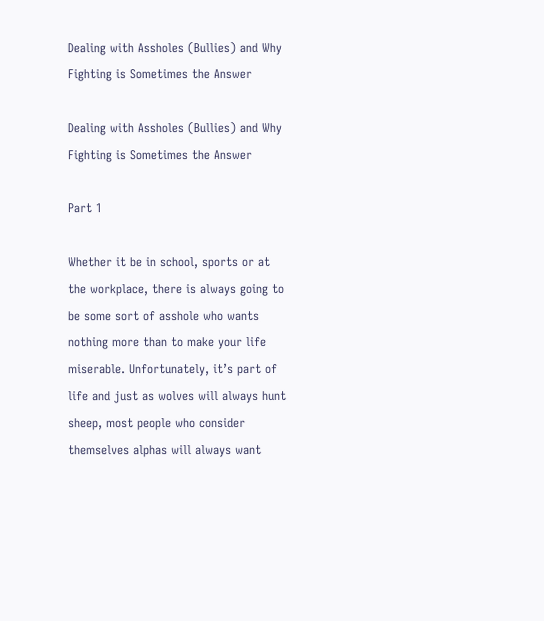Dealing with Assholes (Bullies) and Why Fighting is Sometimes the Answer

Dealing with Assholes (Bullies) and Why Fighting is Sometimes the Answer

Part 1

Whether it be in school, sports or at the workplace, there is always going to be some sort of asshole who wants nothing more than to make your life miserable. Unfortunately, it’s part of life and just as wolves will always hunt sheep, most people who consider themselves alphas will always want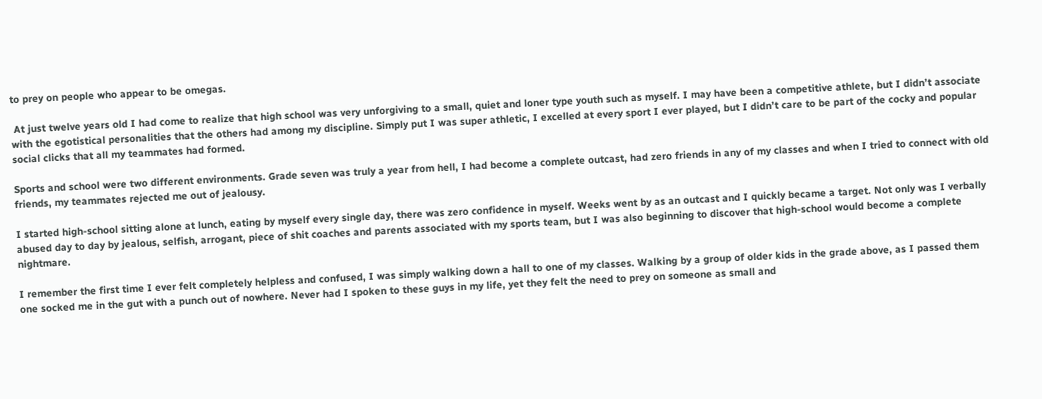to prey on people who appear to be omegas.

 At just twelve years old I had come to realize that high school was very unforgiving to a small, quiet and loner type youth such as myself. I may have been a competitive athlete, but I didn’t associate with the egotistical personalities that the others had among my discipline. Simply put I was super athletic, I excelled at every sport I ever played, but I didn’t care to be part of the cocky and popular social clicks that all my teammates had formed.

Sports and school were two different environments. Grade seven was truly a year from hell, I had become a complete outcast, had zero friends in any of my classes and when I tried to connect with old friends, my teammates rejected me out of jealousy.

I started high-school sitting alone at lunch, eating by myself every single day, there was zero confidence in myself. Weeks went by as an outcast and I quickly became a target. Not only was I verbally abused day to day by jealous, selfish, arrogant, piece of shit coaches and parents associated with my sports team, but I was also beginning to discover that high-school would become a complete nightmare.

I remember the first time I ever felt completely helpless and confused, I was simply walking down a hall to one of my classes. Walking by a group of older kids in the grade above, as I passed them one socked me in the gut with a punch out of nowhere. Never had I spoken to these guys in my life, yet they felt the need to prey on someone as small and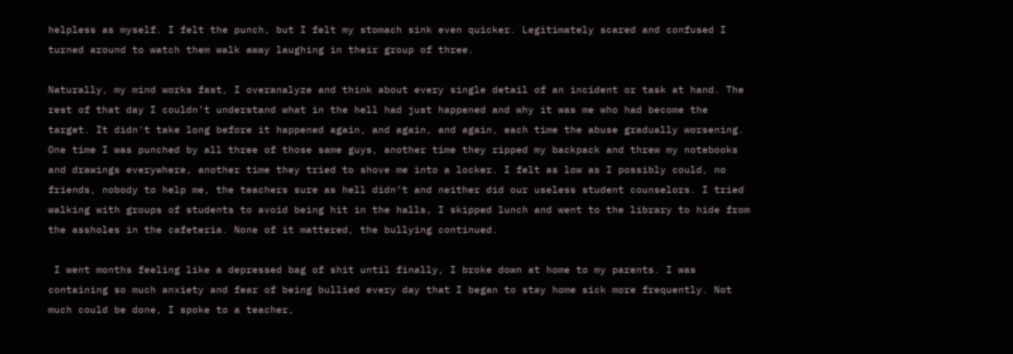helpless as myself. I felt the punch, but I felt my stomach sink even quicker. Legitimately scared and confused I turned around to watch them walk away laughing in their group of three.

Naturally, my mind works fast, I overanalyze and think about every single detail of an incident or task at hand. The rest of that day I couldn’t understand what in the hell had just happened and why it was me who had become the target. It didn't take long before it happened again, and again, and again, each time the abuse gradually worsening. One time I was punched by all three of those same guys, another time they ripped my backpack and threw my notebooks and drawings everywhere, another time they tried to shove me into a locker. I felt as low as I possibly could, no friends, nobody to help me, the teachers sure as hell didn’t and neither did our useless student counselors. I tried walking with groups of students to avoid being hit in the halls, I skipped lunch and went to the library to hide from the assholes in the cafeteria. None of it mattered, the bullying continued.

 I went months feeling like a depressed bag of shit until finally, I broke down at home to my parents. I was containing so much anxiety and fear of being bullied every day that I began to stay home sick more frequently. Not much could be done, I spoke to a teacher,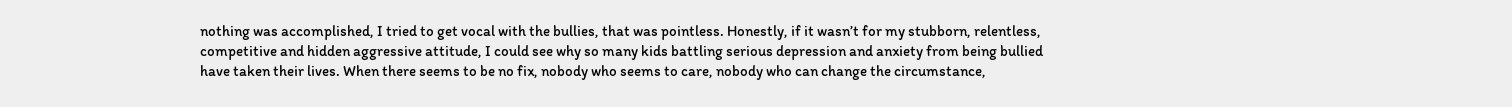nothing was accomplished, I tried to get vocal with the bullies, that was pointless. Honestly, if it wasn’t for my stubborn, relentless, competitive and hidden aggressive attitude, I could see why so many kids battling serious depression and anxiety from being bullied have taken their lives. When there seems to be no fix, nobody who seems to care, nobody who can change the circumstance,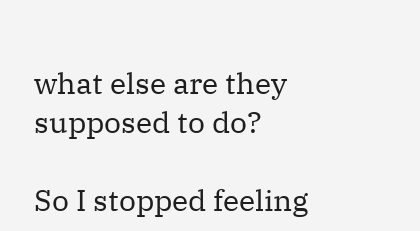what else are they supposed to do?

So I stopped feeling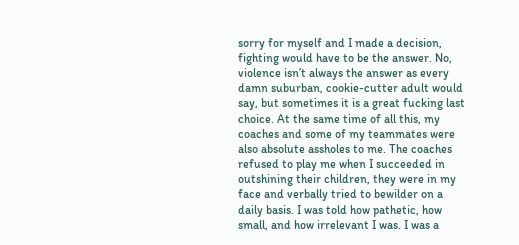sorry for myself and I made a decision, fighting would have to be the answer. No, violence isn’t always the answer as every damn suburban, cookie-cutter adult would say, but sometimes it is a great fucking last choice. At the same time of all this, my coaches and some of my teammates were also absolute assholes to me. The coaches refused to play me when I succeeded in outshining their children, they were in my face and verbally tried to bewilder on a daily basis. I was told how pathetic, how small, and how irrelevant I was. I was a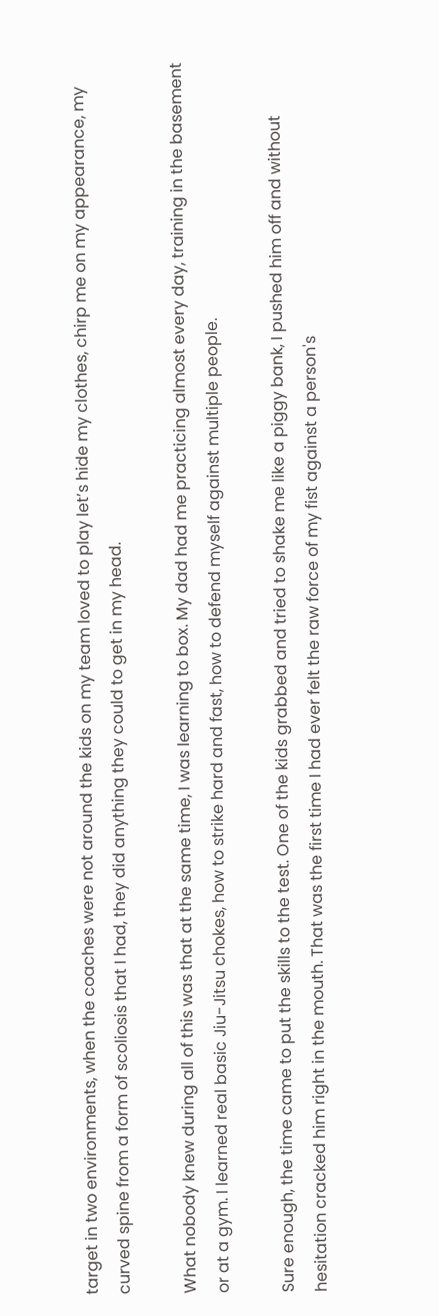target in two environments, when the coaches were not around the kids on my team loved to play let’s hide my clothes, chirp me on my appearance, my curved spine from a form of scoliosis that I had, they did anything they could to get in my head.

What nobody knew during all of this was that at the same time, I was learning to box. My dad had me practicing almost every day, training in the basement or at a gym. I learned real basic Jiu-Jitsu chokes, how to strike hard and fast, how to defend myself against multiple people.

Sure enough, the time came to put the skills to the test. One of the kids grabbed and tried to shake me like a piggy bank, I pushed him off and without hesitation cracked him right in the mouth. That was the first time I had ever felt the raw force of my fist against a person's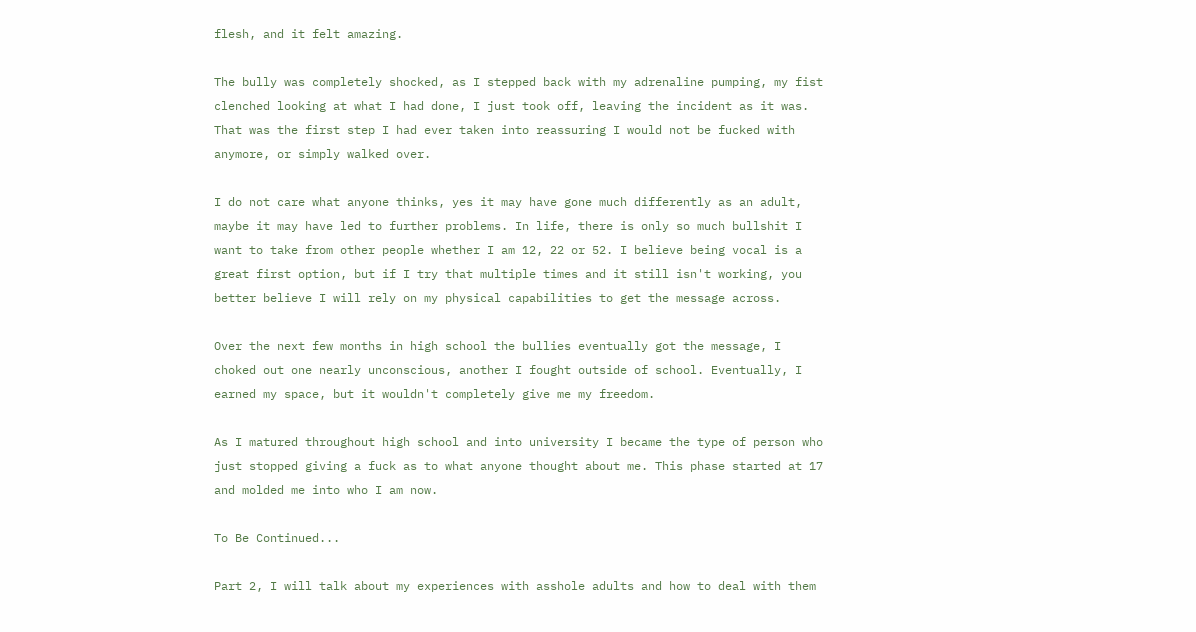flesh, and it felt amazing.

The bully was completely shocked, as I stepped back with my adrenaline pumping, my fist clenched looking at what I had done, I just took off, leaving the incident as it was. That was the first step I had ever taken into reassuring I would not be fucked with anymore, or simply walked over.

I do not care what anyone thinks, yes it may have gone much differently as an adult, maybe it may have led to further problems. In life, there is only so much bullshit I want to take from other people whether I am 12, 22 or 52. I believe being vocal is a great first option, but if I try that multiple times and it still isn't working, you better believe I will rely on my physical capabilities to get the message across.

Over the next few months in high school the bullies eventually got the message, I choked out one nearly unconscious, another I fought outside of school. Eventually, I earned my space, but it wouldn't completely give me my freedom.

As I matured throughout high school and into university I became the type of person who just stopped giving a fuck as to what anyone thought about me. This phase started at 17 and molded me into who I am now.

To Be Continued...

Part 2, I will talk about my experiences with asshole adults and how to deal with them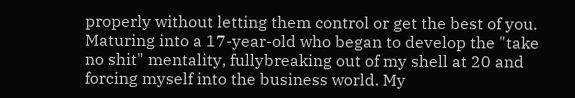properly without letting them control or get the best of you. Maturing into a 17-year-old who began to develop the "take no shit" mentality, fullybreaking out of my shell at 20 and forcing myself into the business world. My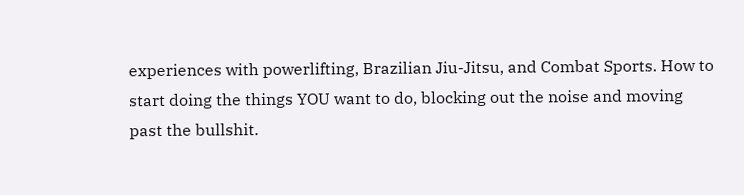experiences with powerlifting, Brazilian Jiu-Jitsu, and Combat Sports. How to start doing the things YOU want to do, blocking out the noise and moving past the bullshit.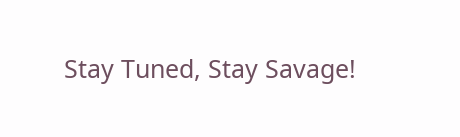Stay Tuned, Stay Savage!